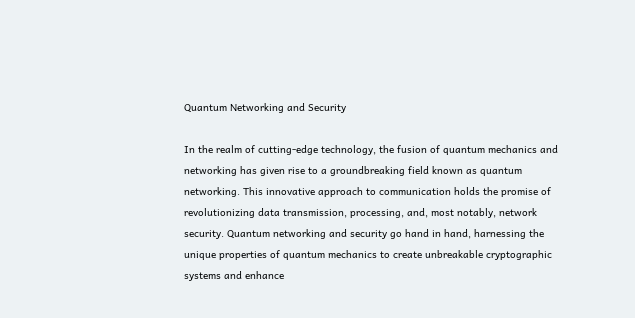Quantum Networking and Security

In the realm of cutting-edge technology, the fusion of quantum mechanics and networking has given rise to a groundbreaking field known as quantum networking. This innovative approach to communication holds the promise of revolutionizing data transmission, processing, and, most notably, network security. Quantum networking and security go hand in hand, harnessing the unique properties of quantum mechanics to create unbreakable cryptographic systems and enhance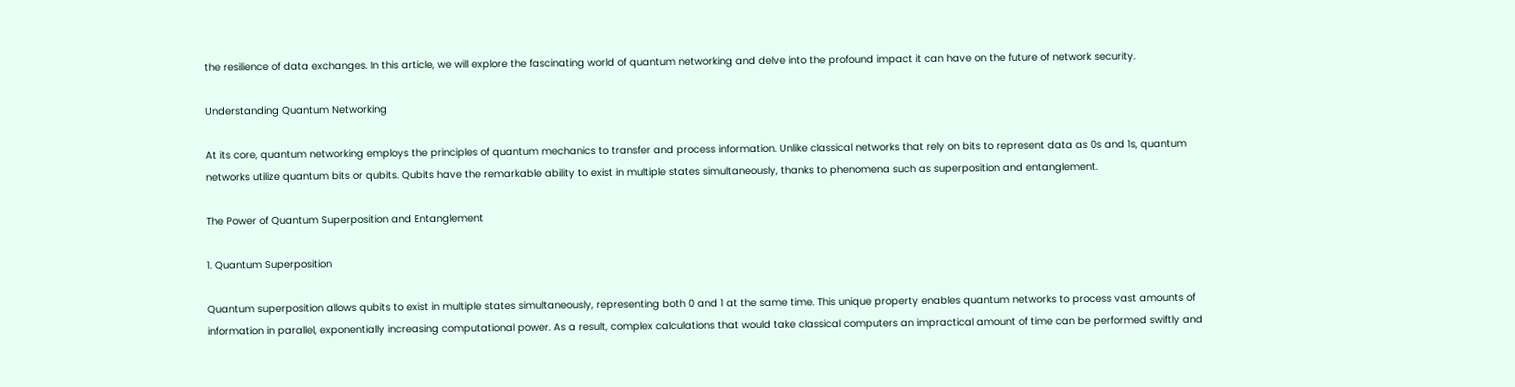the resilience of data exchanges. In this article, we will explore the fascinating world of quantum networking and delve into the profound impact it can have on the future of network security.

Understanding Quantum Networking

At its core, quantum networking employs the principles of quantum mechanics to transfer and process information. Unlike classical networks that rely on bits to represent data as 0s and 1s, quantum networks utilize quantum bits or qubits. Qubits have the remarkable ability to exist in multiple states simultaneously, thanks to phenomena such as superposition and entanglement.

The Power of Quantum Superposition and Entanglement

1. Quantum Superposition

Quantum superposition allows qubits to exist in multiple states simultaneously, representing both 0 and 1 at the same time. This unique property enables quantum networks to process vast amounts of information in parallel, exponentially increasing computational power. As a result, complex calculations that would take classical computers an impractical amount of time can be performed swiftly and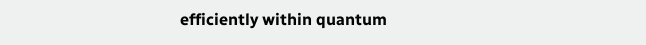efficiently within quantum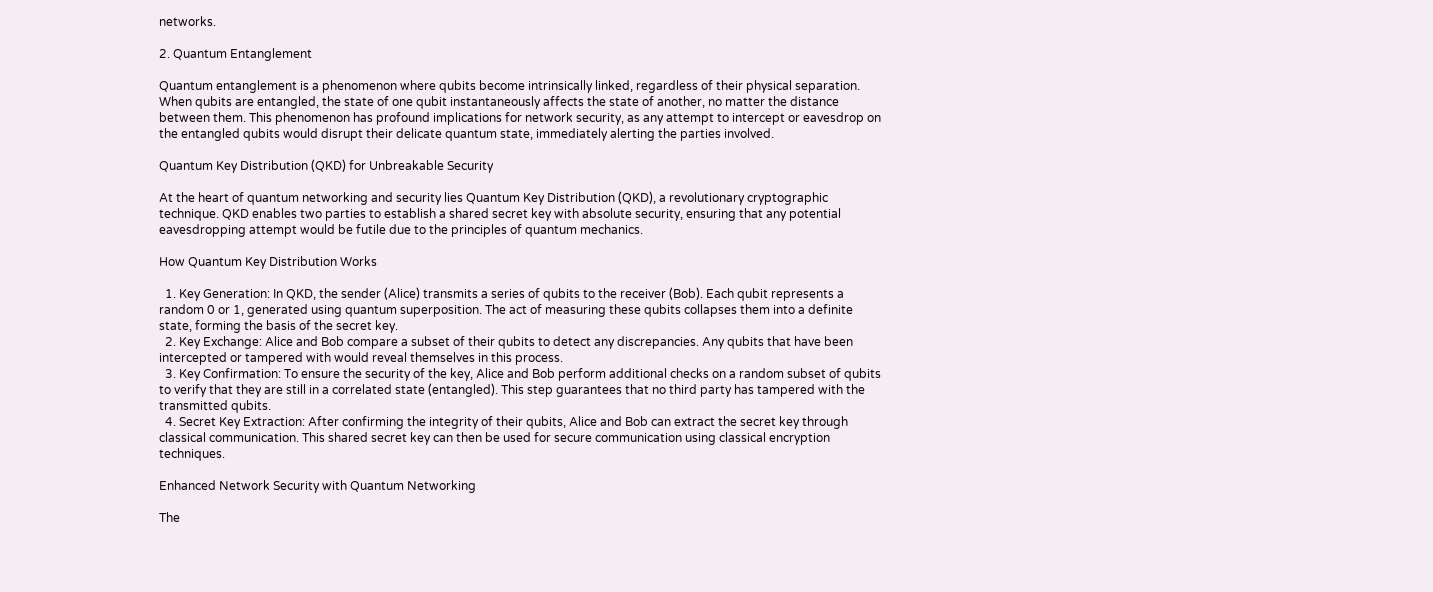networks.

2. Quantum Entanglement

Quantum entanglement is a phenomenon where qubits become intrinsically linked, regardless of their physical separation. When qubits are entangled, the state of one qubit instantaneously affects the state of another, no matter the distance between them. This phenomenon has profound implications for network security, as any attempt to intercept or eavesdrop on the entangled qubits would disrupt their delicate quantum state, immediately alerting the parties involved.

Quantum Key Distribution (QKD) for Unbreakable Security

At the heart of quantum networking and security lies Quantum Key Distribution (QKD), a revolutionary cryptographic technique. QKD enables two parties to establish a shared secret key with absolute security, ensuring that any potential eavesdropping attempt would be futile due to the principles of quantum mechanics.

How Quantum Key Distribution Works

  1. Key Generation: In QKD, the sender (Alice) transmits a series of qubits to the receiver (Bob). Each qubit represents a random 0 or 1, generated using quantum superposition. The act of measuring these qubits collapses them into a definite state, forming the basis of the secret key.
  2. Key Exchange: Alice and Bob compare a subset of their qubits to detect any discrepancies. Any qubits that have been intercepted or tampered with would reveal themselves in this process.
  3. Key Confirmation: To ensure the security of the key, Alice and Bob perform additional checks on a random subset of qubits to verify that they are still in a correlated state (entangled). This step guarantees that no third party has tampered with the transmitted qubits.
  4. Secret Key Extraction: After confirming the integrity of their qubits, Alice and Bob can extract the secret key through classical communication. This shared secret key can then be used for secure communication using classical encryption techniques.

Enhanced Network Security with Quantum Networking

The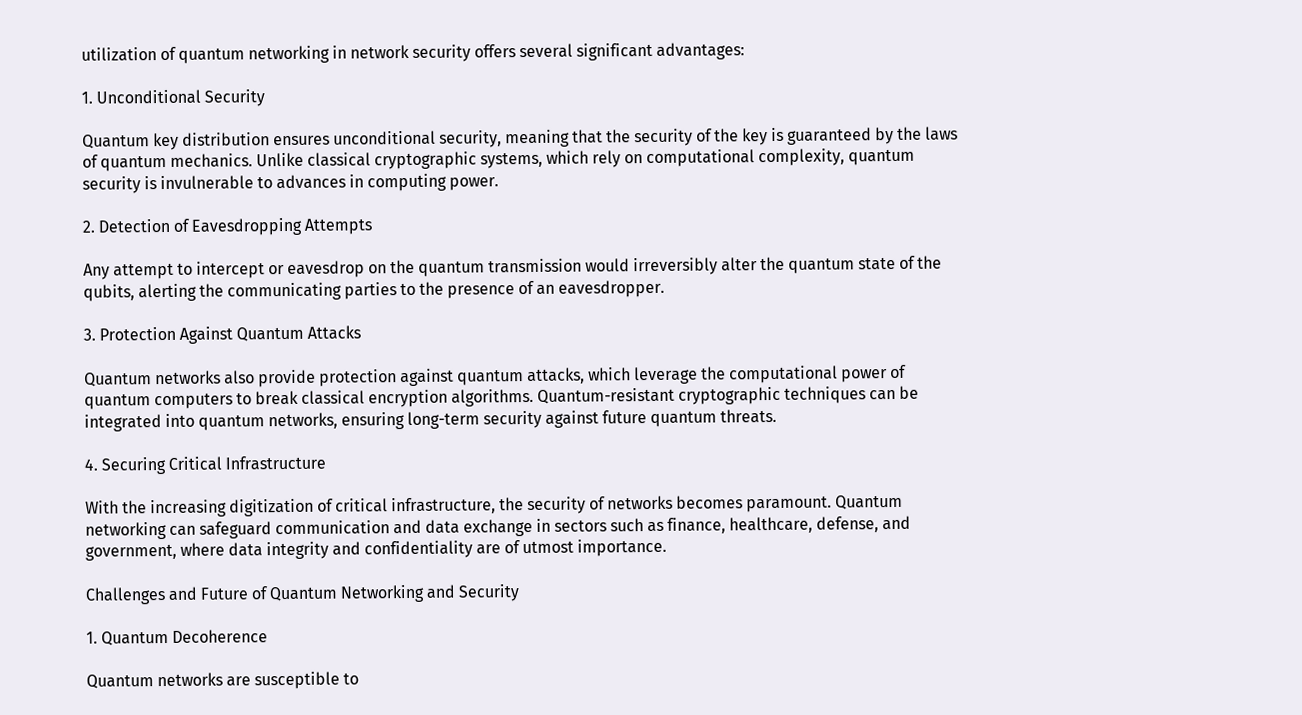utilization of quantum networking in network security offers several significant advantages:

1. Unconditional Security

Quantum key distribution ensures unconditional security, meaning that the security of the key is guaranteed by the laws of quantum mechanics. Unlike classical cryptographic systems, which rely on computational complexity, quantum security is invulnerable to advances in computing power.

2. Detection of Eavesdropping Attempts

Any attempt to intercept or eavesdrop on the quantum transmission would irreversibly alter the quantum state of the qubits, alerting the communicating parties to the presence of an eavesdropper.

3. Protection Against Quantum Attacks

Quantum networks also provide protection against quantum attacks, which leverage the computational power of quantum computers to break classical encryption algorithms. Quantum-resistant cryptographic techniques can be integrated into quantum networks, ensuring long-term security against future quantum threats.

4. Securing Critical Infrastructure

With the increasing digitization of critical infrastructure, the security of networks becomes paramount. Quantum networking can safeguard communication and data exchange in sectors such as finance, healthcare, defense, and government, where data integrity and confidentiality are of utmost importance.

Challenges and Future of Quantum Networking and Security

1. Quantum Decoherence

Quantum networks are susceptible to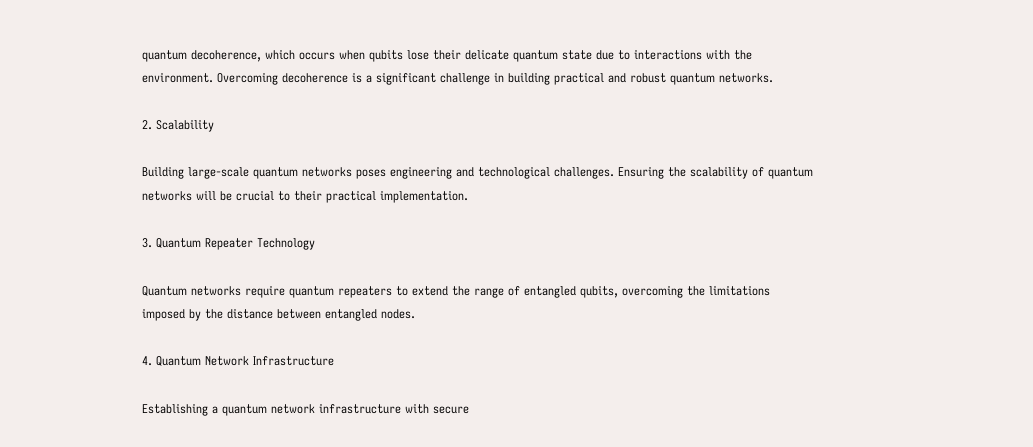quantum decoherence, which occurs when qubits lose their delicate quantum state due to interactions with the environment. Overcoming decoherence is a significant challenge in building practical and robust quantum networks.

2. Scalability

Building large-scale quantum networks poses engineering and technological challenges. Ensuring the scalability of quantum networks will be crucial to their practical implementation.

3. Quantum Repeater Technology

Quantum networks require quantum repeaters to extend the range of entangled qubits, overcoming the limitations imposed by the distance between entangled nodes.

4. Quantum Network Infrastructure

Establishing a quantum network infrastructure with secure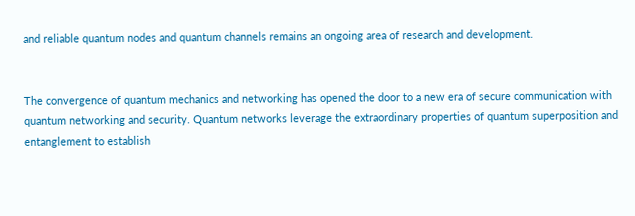and reliable quantum nodes and quantum channels remains an ongoing area of research and development.


The convergence of quantum mechanics and networking has opened the door to a new era of secure communication with quantum networking and security. Quantum networks leverage the extraordinary properties of quantum superposition and entanglement to establish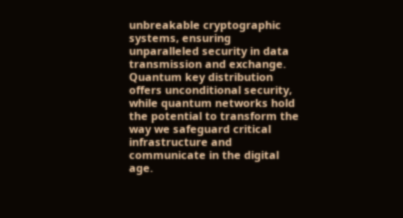unbreakable cryptographic systems, ensuring unparalleled security in data transmission and exchange. Quantum key distribution offers unconditional security, while quantum networks hold the potential to transform the way we safeguard critical infrastructure and communicate in the digital age.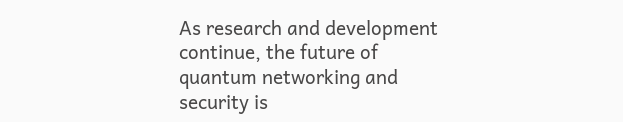As research and development continue, the future of quantum networking and security is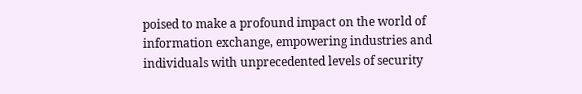poised to make a profound impact on the world of information exchange, empowering industries and individuals with unprecedented levels of security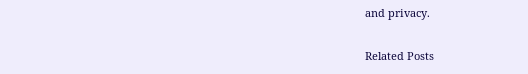and privacy.

Related Posts